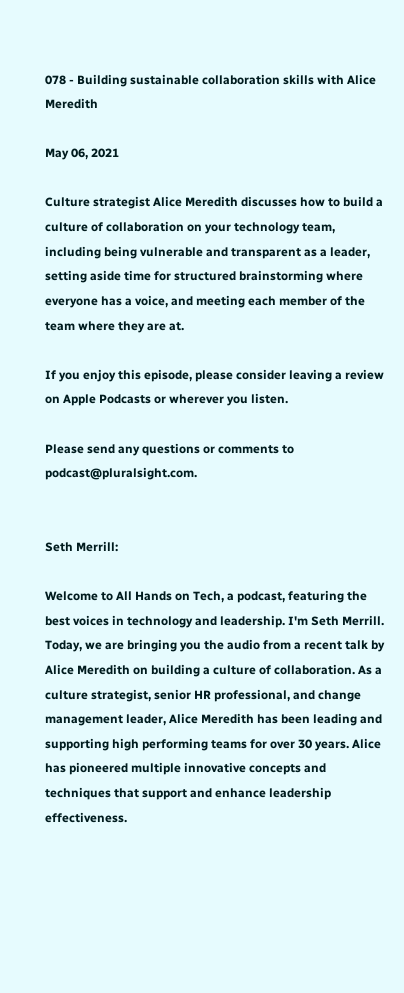078 - Building sustainable collaboration skills with Alice Meredith

May 06, 2021

Culture strategist Alice Meredith discusses how to build a culture of collaboration on your technology team, including being vulnerable and transparent as a leader, setting aside time for structured brainstorming where everyone has a voice, and meeting each member of the team where they are at.

If you enjoy this episode, please consider leaving a review on Apple Podcasts or wherever you listen.

Please send any questions or comments to podcast@pluralsight.com.


Seth Merrill:

Welcome to All Hands on Tech, a podcast, featuring the best voices in technology and leadership. I'm Seth Merrill. Today, we are bringing you the audio from a recent talk by Alice Meredith on building a culture of collaboration. As a culture strategist, senior HR professional, and change management leader, Alice Meredith has been leading and supporting high performing teams for over 30 years. Alice has pioneered multiple innovative concepts and techniques that support and enhance leadership effectiveness.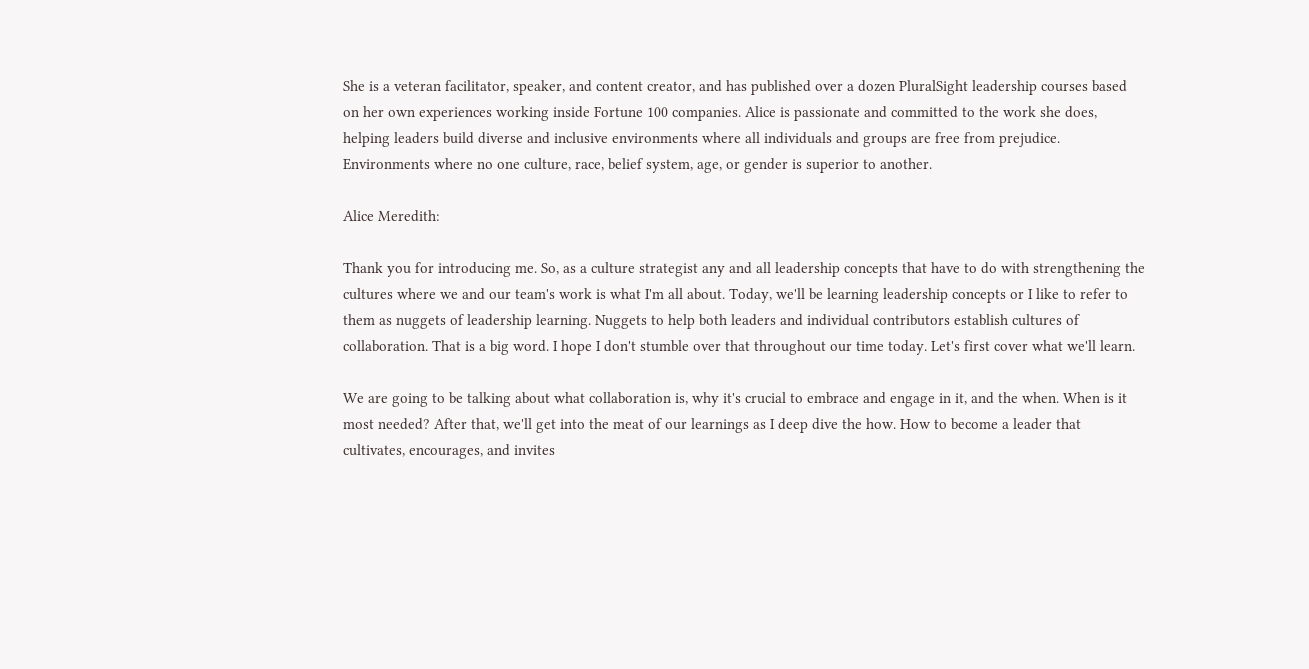She is a veteran facilitator, speaker, and content creator, and has published over a dozen PluralSight leadership courses based on her own experiences working inside Fortune 100 companies. Alice is passionate and committed to the work she does, helping leaders build diverse and inclusive environments where all individuals and groups are free from prejudice. Environments where no one culture, race, belief system, age, or gender is superior to another.

Alice Meredith:

Thank you for introducing me. So, as a culture strategist any and all leadership concepts that have to do with strengthening the cultures where we and our team's work is what I'm all about. Today, we'll be learning leadership concepts or I like to refer to them as nuggets of leadership learning. Nuggets to help both leaders and individual contributors establish cultures of collaboration. That is a big word. I hope I don't stumble over that throughout our time today. Let's first cover what we'll learn.

We are going to be talking about what collaboration is, why it's crucial to embrace and engage in it, and the when. When is it most needed? After that, we'll get into the meat of our learnings as I deep dive the how. How to become a leader that cultivates, encourages, and invites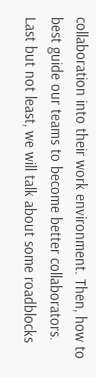collaboration into their work environment. Then, how to best guide our teams to become better collaborators. Last but not least, we will talk about some roadblocks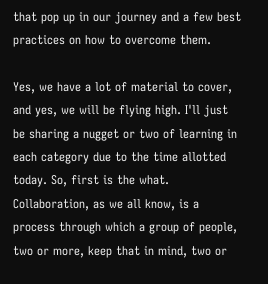that pop up in our journey and a few best practices on how to overcome them.

Yes, we have a lot of material to cover, and yes, we will be flying high. I'll just be sharing a nugget or two of learning in each category due to the time allotted today. So, first is the what. Collaboration, as we all know, is a process through which a group of people, two or more, keep that in mind, two or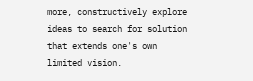more, constructively explore ideas to search for solution that extends one's own limited vision.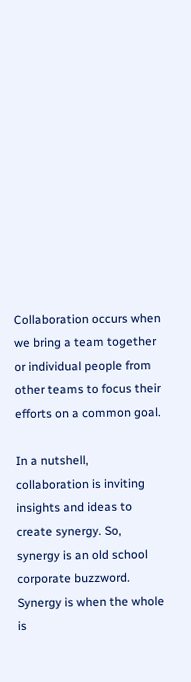Collaboration occurs when we bring a team together or individual people from other teams to focus their efforts on a common goal.

In a nutshell, collaboration is inviting insights and ideas to create synergy. So, synergy is an old school corporate buzzword. Synergy is when the whole is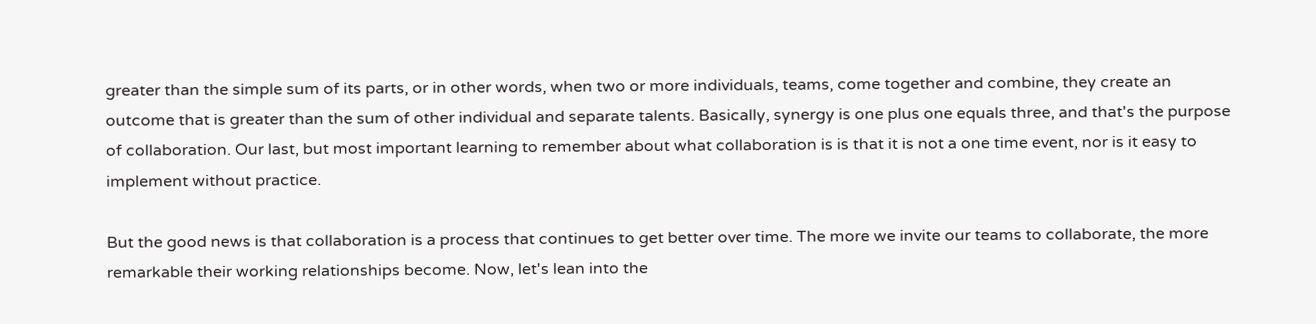greater than the simple sum of its parts, or in other words, when two or more individuals, teams, come together and combine, they create an outcome that is greater than the sum of other individual and separate talents. Basically, synergy is one plus one equals three, and that's the purpose of collaboration. Our last, but most important learning to remember about what collaboration is is that it is not a one time event, nor is it easy to implement without practice.

But the good news is that collaboration is a process that continues to get better over time. The more we invite our teams to collaborate, the more remarkable their working relationships become. Now, let's lean into the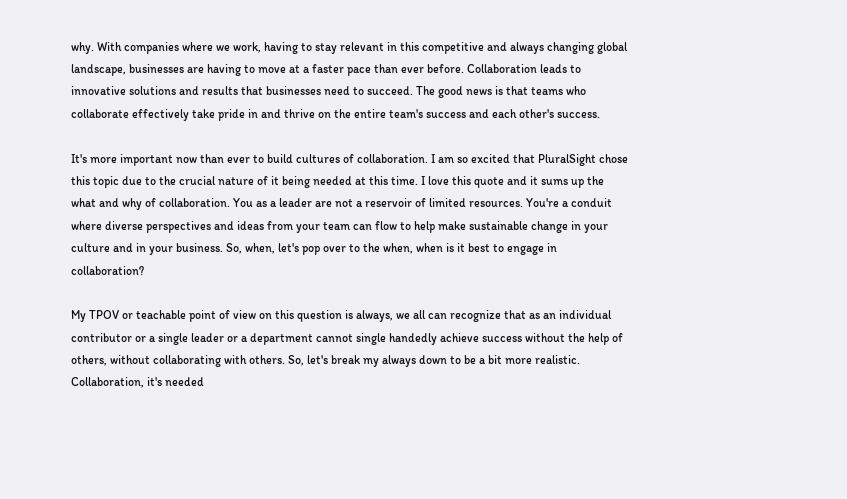why. With companies where we work, having to stay relevant in this competitive and always changing global landscape, businesses are having to move at a faster pace than ever before. Collaboration leads to innovative solutions and results that businesses need to succeed. The good news is that teams who collaborate effectively take pride in and thrive on the entire team's success and each other's success.

It's more important now than ever to build cultures of collaboration. I am so excited that PluralSight chose this topic due to the crucial nature of it being needed at this time. I love this quote and it sums up the what and why of collaboration. You as a leader are not a reservoir of limited resources. You're a conduit where diverse perspectives and ideas from your team can flow to help make sustainable change in your culture and in your business. So, when, let's pop over to the when, when is it best to engage in collaboration?

My TPOV or teachable point of view on this question is always, we all can recognize that as an individual contributor or a single leader or a department cannot single handedly achieve success without the help of others, without collaborating with others. So, let's break my always down to be a bit more realistic. Collaboration, it's needed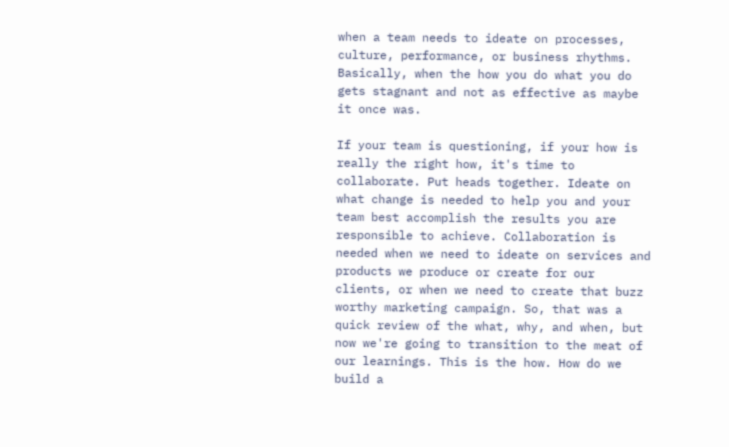when a team needs to ideate on processes, culture, performance, or business rhythms. Basically, when the how you do what you do gets stagnant and not as effective as maybe it once was.

If your team is questioning, if your how is really the right how, it's time to collaborate. Put heads together. Ideate on what change is needed to help you and your team best accomplish the results you are responsible to achieve. Collaboration is needed when we need to ideate on services and products we produce or create for our clients, or when we need to create that buzz worthy marketing campaign. So, that was a quick review of the what, why, and when, but now we're going to transition to the meat of our learnings. This is the how. How do we build a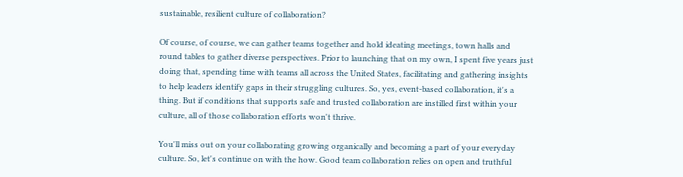sustainable, resilient culture of collaboration?

Of course, of course, we can gather teams together and hold ideating meetings, town halls and round tables to gather diverse perspectives. Prior to launching that on my own, I spent five years just doing that, spending time with teams all across the United States, facilitating and gathering insights to help leaders identify gaps in their struggling cultures. So, yes, event-based collaboration, it's a thing. But if conditions that supports safe and trusted collaboration are instilled first within your culture, all of those collaboration efforts won't thrive.

You'll miss out on your collaborating growing organically and becoming a part of your everyday culture. So, let's continue on with the how. Good team collaboration relies on open and truthful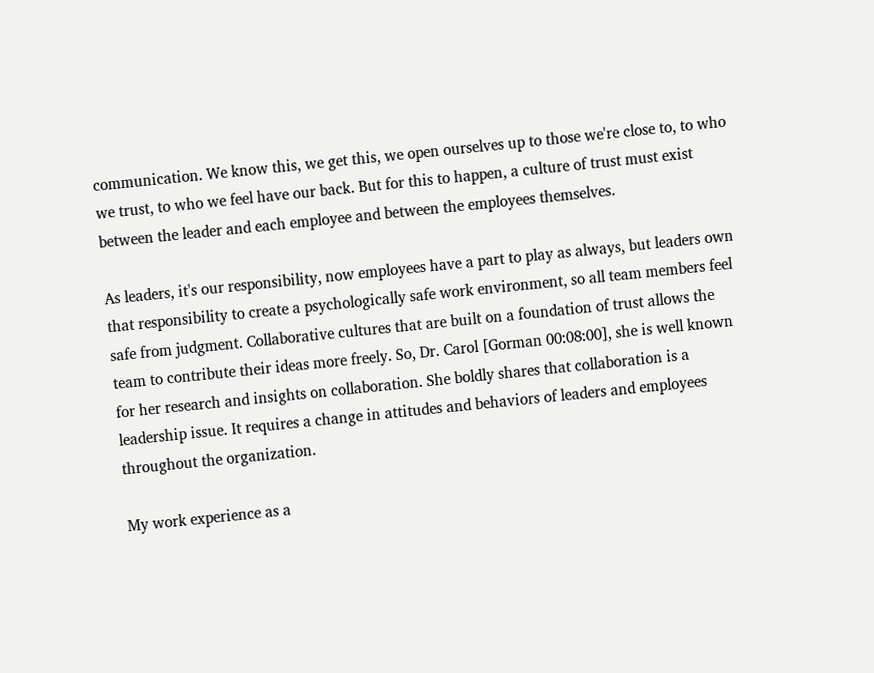communication. We know this, we get this, we open ourselves up to those we're close to, to who we trust, to who we feel have our back. But for this to happen, a culture of trust must exist between the leader and each employee and between the employees themselves.

As leaders, it's our responsibility, now employees have a part to play as always, but leaders own that responsibility to create a psychologically safe work environment, so all team members feel safe from judgment. Collaborative cultures that are built on a foundation of trust allows the team to contribute their ideas more freely. So, Dr. Carol [Gorman 00:08:00], she is well known for her research and insights on collaboration. She boldly shares that collaboration is a leadership issue. It requires a change in attitudes and behaviors of leaders and employees throughout the organization.

My work experience as a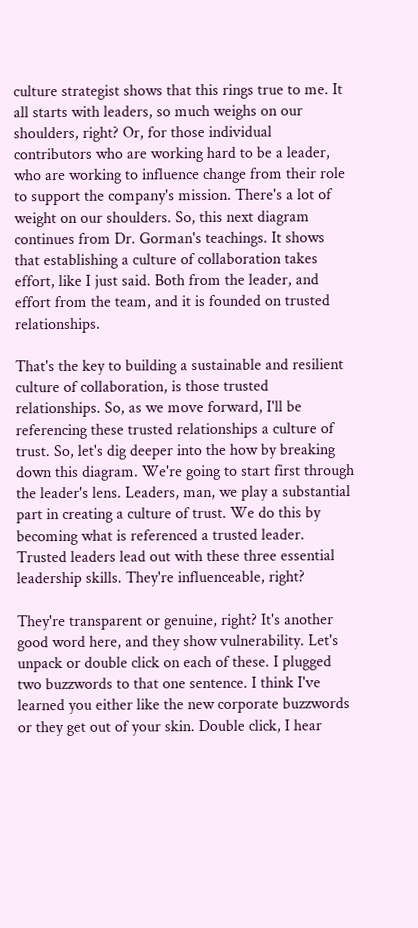culture strategist shows that this rings true to me. It all starts with leaders, so much weighs on our shoulders, right? Or, for those individual contributors who are working hard to be a leader, who are working to influence change from their role to support the company's mission. There's a lot of weight on our shoulders. So, this next diagram continues from Dr. Gorman's teachings. It shows that establishing a culture of collaboration takes effort, like I just said. Both from the leader, and effort from the team, and it is founded on trusted relationships.

That's the key to building a sustainable and resilient culture of collaboration, is those trusted relationships. So, as we move forward, I'll be referencing these trusted relationships a culture of trust. So, let's dig deeper into the how by breaking down this diagram. We're going to start first through the leader's lens. Leaders, man, we play a substantial part in creating a culture of trust. We do this by becoming what is referenced a trusted leader. Trusted leaders lead out with these three essential leadership skills. They're influenceable, right?

They're transparent or genuine, right? It's another good word here, and they show vulnerability. Let's unpack or double click on each of these. I plugged two buzzwords to that one sentence. I think I've learned you either like the new corporate buzzwords or they get out of your skin. Double click, I hear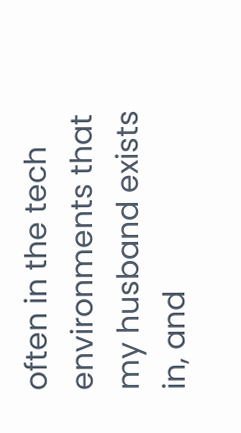often in the tech environments that my husband exists in, and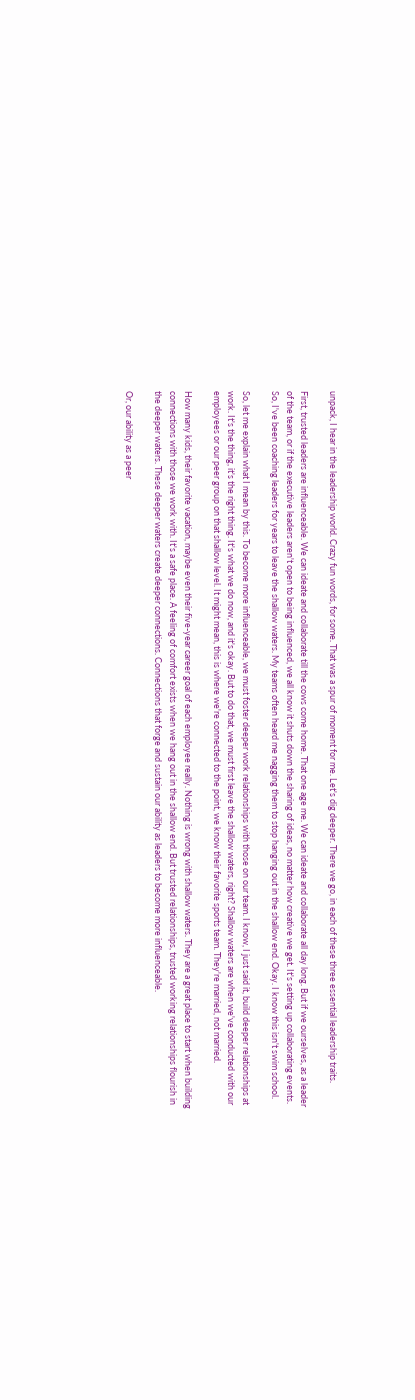unpack, I hear in the leadership world. Crazy fun words, for some. That was a spur of moment for me. Let's dig deeper. There we go, in each of these three essential leadership traits.

First, trusted leaders are influenceable. We can ideate and collaborate till the cows come home. That one age me. We can ideate and collaborate all day long. But if we ourselves, as a leader of the team, or if the executive leaders aren't open to being influenced, we all know it shuts down the sharing of ideas, no matter how creative we get. It's setting up collaborating events. So, I've been coaching leaders for years to leave the shallow waters. My teams often heard me nagging them to stop hanging out in the shallow end. Okay. I know this isn't swim school.

So, let me explain what I mean by this. To become more influenceable, we must foster deeper work relationships with those on our team. I know, I just said it, build deeper relationships at work. It's the thing, it's the right thing. It's what we do now, and it's okay. But to do that, we must first leave the shallow waters, right? Shallow waters are when we've conducted with our employees or our peer group on that shallow level. It might mean, this is where we're connected to the point, we know their favorite sports team. They're married, not married.

How many kids, their favorite vacation, maybe even their five-year career goal of each employee really. Nothing is wrong with shallow waters. They are a great place to start when building connections with those we work with. It's a safe place. A feeling of comfort exists when we hang out in the shallow end. But trusted relationships, trusted working relationships flourish in the deeper waters. These deeper waters create deeper connections. Connections that forge and sustain our ability as leaders to become more influenceable.

Or, our ability as a peer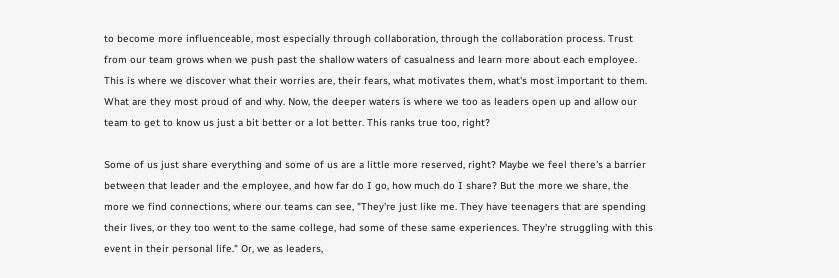to become more influenceable, most especially through collaboration, through the collaboration process. Trust from our team grows when we push past the shallow waters of casualness and learn more about each employee. This is where we discover what their worries are, their fears, what motivates them, what's most important to them. What are they most proud of and why. Now, the deeper waters is where we too as leaders open up and allow our team to get to know us just a bit better or a lot better. This ranks true too, right?

Some of us just share everything and some of us are a little more reserved, right? Maybe we feel there's a barrier between that leader and the employee, and how far do I go, how much do I share? But the more we share, the more we find connections, where our teams can see, "They're just like me. They have teenagers that are spending their lives, or they too went to the same college, had some of these same experiences. They're struggling with this event in their personal life." Or, we as leaders,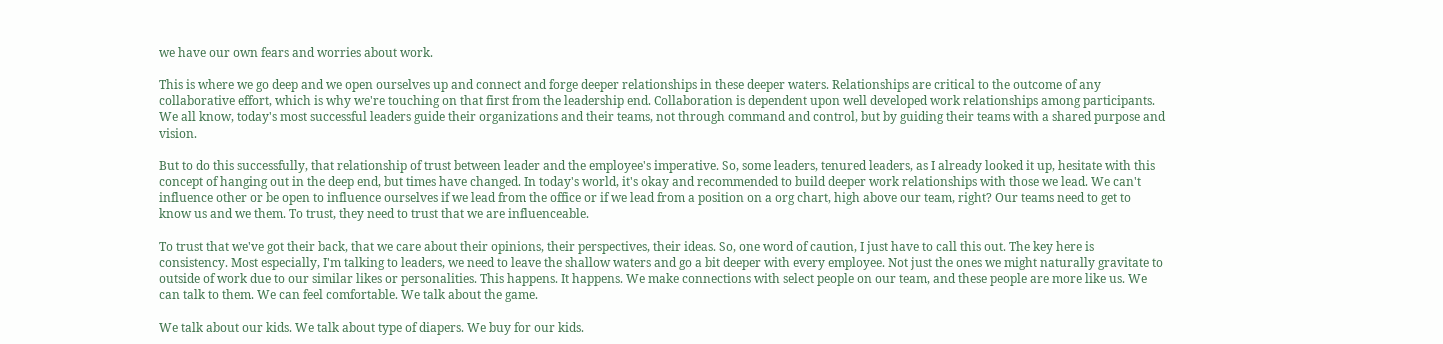we have our own fears and worries about work.

This is where we go deep and we open ourselves up and connect and forge deeper relationships in these deeper waters. Relationships are critical to the outcome of any collaborative effort, which is why we're touching on that first from the leadership end. Collaboration is dependent upon well developed work relationships among participants. We all know, today's most successful leaders guide their organizations and their teams, not through command and control, but by guiding their teams with a shared purpose and vision.

But to do this successfully, that relationship of trust between leader and the employee's imperative. So, some leaders, tenured leaders, as I already looked it up, hesitate with this concept of hanging out in the deep end, but times have changed. In today's world, it's okay and recommended to build deeper work relationships with those we lead. We can't influence other or be open to influence ourselves if we lead from the office or if we lead from a position on a org chart, high above our team, right? Our teams need to get to know us and we them. To trust, they need to trust that we are influenceable.

To trust that we've got their back, that we care about their opinions, their perspectives, their ideas. So, one word of caution, I just have to call this out. The key here is consistency. Most especially, I'm talking to leaders, we need to leave the shallow waters and go a bit deeper with every employee. Not just the ones we might naturally gravitate to outside of work due to our similar likes or personalities. This happens. It happens. We make connections with select people on our team, and these people are more like us. We can talk to them. We can feel comfortable. We talk about the game.

We talk about our kids. We talk about type of diapers. We buy for our kids.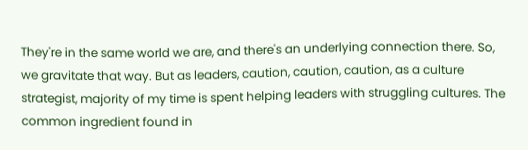They're in the same world we are, and there's an underlying connection there. So, we gravitate that way. But as leaders, caution, caution, caution, as a culture strategist, majority of my time is spent helping leaders with struggling cultures. The common ingredient found in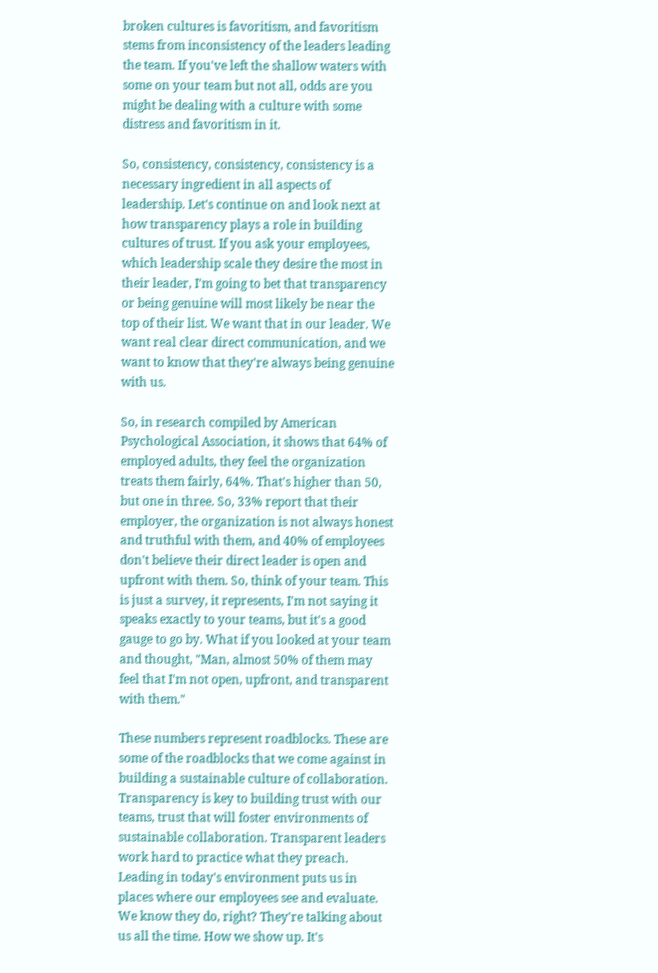broken cultures is favoritism, and favoritism stems from inconsistency of the leaders leading the team. If you've left the shallow waters with some on your team but not all, odds are you might be dealing with a culture with some distress and favoritism in it.

So, consistency, consistency, consistency is a necessary ingredient in all aspects of leadership. Let's continue on and look next at how transparency plays a role in building cultures of trust. If you ask your employees, which leadership scale they desire the most in their leader, I'm going to bet that transparency or being genuine will most likely be near the top of their list. We want that in our leader. We want real clear direct communication, and we want to know that they're always being genuine with us.

So, in research compiled by American Psychological Association, it shows that 64% of employed adults, they feel the organization treats them fairly, 64%. That's higher than 50, but one in three. So, 33% report that their employer, the organization is not always honest and truthful with them, and 40% of employees don't believe their direct leader is open and upfront with them. So, think of your team. This is just a survey, it represents, I'm not saying it speaks exactly to your teams, but it's a good gauge to go by. What if you looked at your team and thought, "Man, almost 50% of them may feel that I'm not open, upfront, and transparent with them."

These numbers represent roadblocks. These are some of the roadblocks that we come against in building a sustainable culture of collaboration. Transparency is key to building trust with our teams, trust that will foster environments of sustainable collaboration. Transparent leaders work hard to practice what they preach. Leading in today's environment puts us in places where our employees see and evaluate. We know they do, right? They're talking about us all the time. How we show up. It's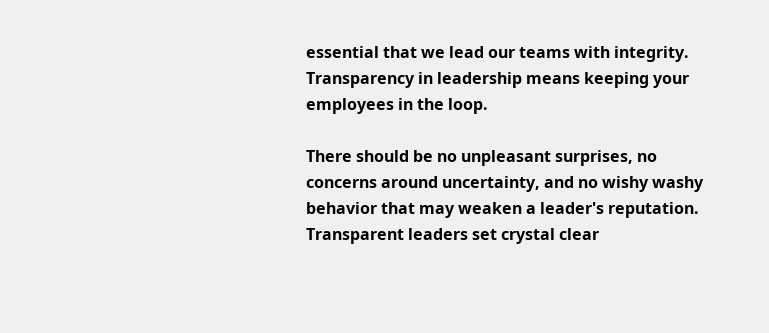essential that we lead our teams with integrity. Transparency in leadership means keeping your employees in the loop.

There should be no unpleasant surprises, no concerns around uncertainty, and no wishy washy behavior that may weaken a leader's reputation. Transparent leaders set crystal clear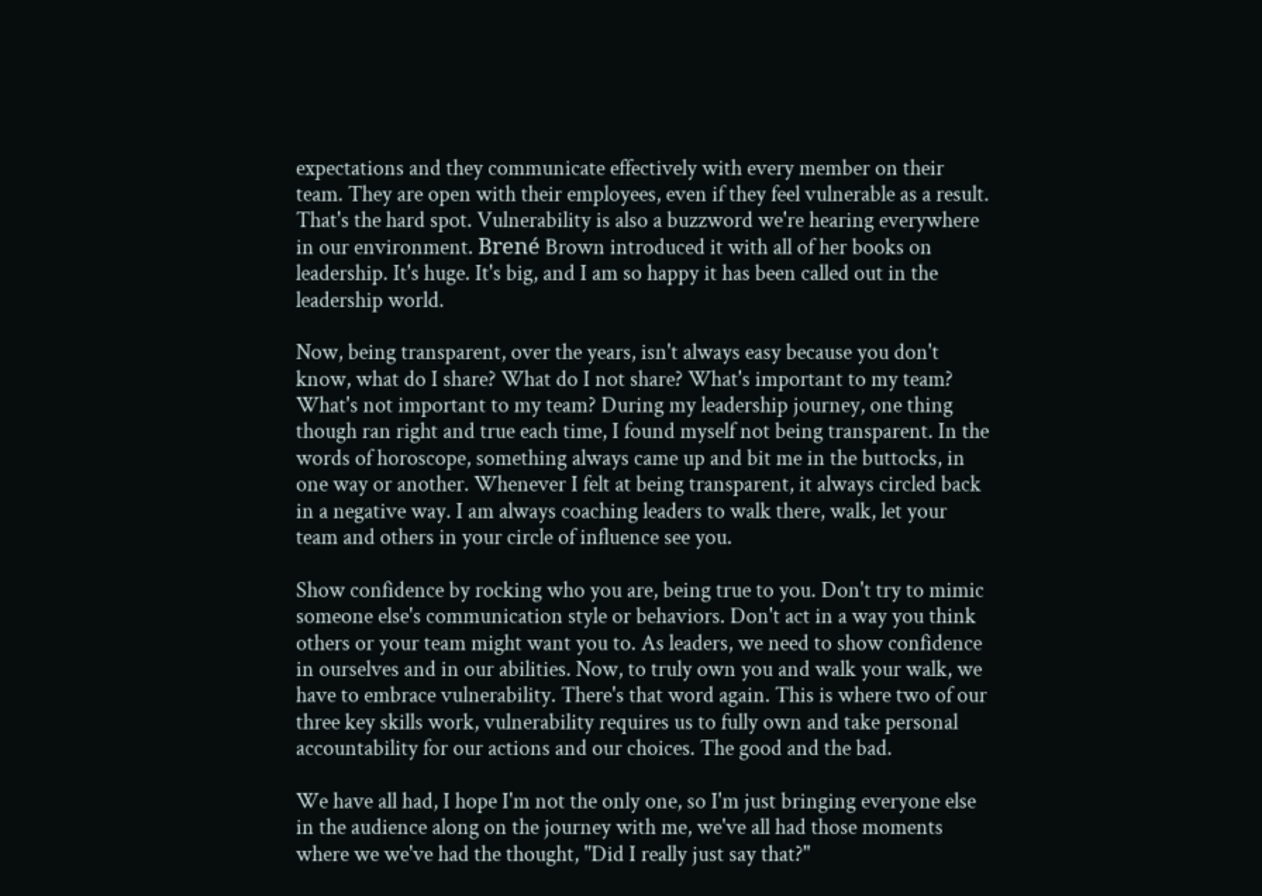expectations and they communicate effectively with every member on their team. They are open with their employees, even if they feel vulnerable as a result. That's the hard spot. Vulnerability is also a buzzword we're hearing everywhere in our environment. Brené Brown introduced it with all of her books on leadership. It's huge. It's big, and I am so happy it has been called out in the leadership world.

Now, being transparent, over the years, isn't always easy because you don't know, what do I share? What do I not share? What's important to my team? What's not important to my team? During my leadership journey, one thing though ran right and true each time, I found myself not being transparent. In the words of horoscope, something always came up and bit me in the buttocks, in one way or another. Whenever I felt at being transparent, it always circled back in a negative way. I am always coaching leaders to walk there, walk, let your team and others in your circle of influence see you.

Show confidence by rocking who you are, being true to you. Don't try to mimic someone else's communication style or behaviors. Don't act in a way you think others or your team might want you to. As leaders, we need to show confidence in ourselves and in our abilities. Now, to truly own you and walk your walk, we have to embrace vulnerability. There's that word again. This is where two of our three key skills work, vulnerability requires us to fully own and take personal accountability for our actions and our choices. The good and the bad.

We have all had, I hope I'm not the only one, so I'm just bringing everyone else in the audience along on the journey with me, we've all had those moments where we we've had the thought, "Did I really just say that?"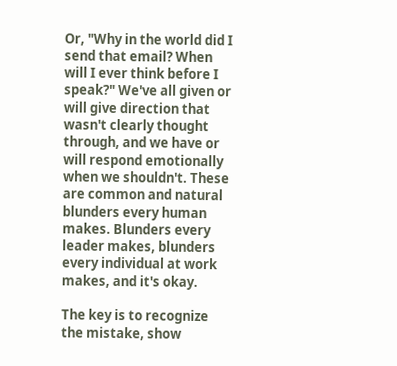Or, "Why in the world did I send that email? When will I ever think before I speak?" We've all given or will give direction that wasn't clearly thought through, and we have or will respond emotionally when we shouldn't. These are common and natural blunders every human makes. Blunders every leader makes, blunders every individual at work makes, and it's okay.

The key is to recognize the mistake, show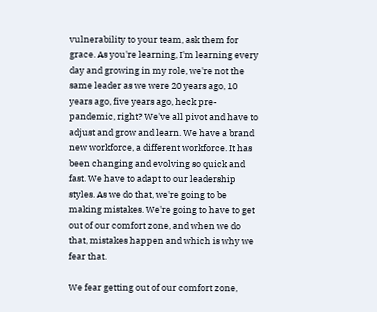vulnerability to your team, ask them for grace. As you're learning, I'm learning every day and growing in my role, we're not the same leader as we were 20 years ago, 10 years ago, five years ago, heck pre-pandemic, right? We've all pivot and have to adjust and grow and learn. We have a brand new workforce, a different workforce. It has been changing and evolving so quick and fast. We have to adapt to our leadership styles. As we do that, we're going to be making mistakes. We're going to have to get out of our comfort zone, and when we do that, mistakes happen and which is why we fear that.

We fear getting out of our comfort zone,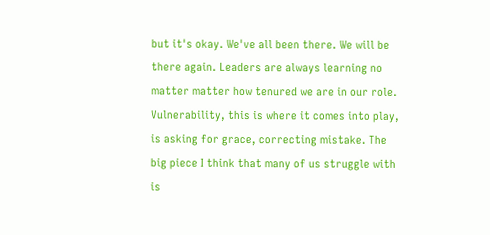but it's okay. We've all been there. We will be there again. Leaders are always learning no matter matter how tenured we are in our role. Vulnerability, this is where it comes into play, is asking for grace, correcting mistake. The big piece I think that many of us struggle with is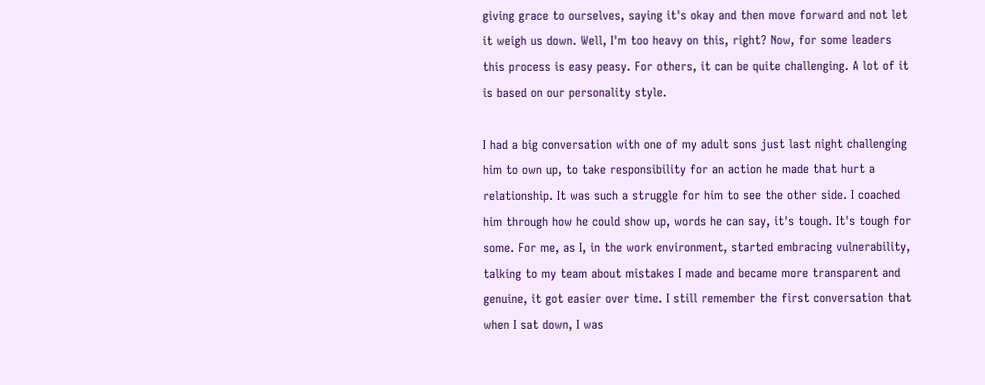giving grace to ourselves, saying it's okay and then move forward and not let it weigh us down. Well, I'm too heavy on this, right? Now, for some leaders this process is easy peasy. For others, it can be quite challenging. A lot of it is based on our personality style.

I had a big conversation with one of my adult sons just last night challenging him to own up, to take responsibility for an action he made that hurt a relationship. It was such a struggle for him to see the other side. I coached him through how he could show up, words he can say, it's tough. It's tough for some. For me, as I, in the work environment, started embracing vulnerability, talking to my team about mistakes I made and became more transparent and genuine, it got easier over time. I still remember the first conversation that when I sat down, I was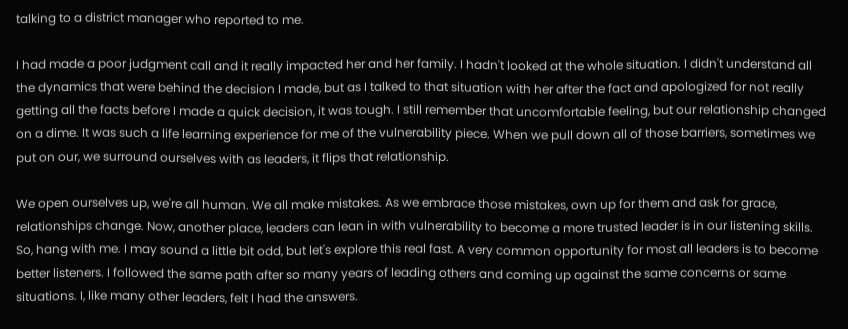talking to a district manager who reported to me.

I had made a poor judgment call and it really impacted her and her family. I hadn't looked at the whole situation. I didn't understand all the dynamics that were behind the decision I made, but as I talked to that situation with her after the fact and apologized for not really getting all the facts before I made a quick decision, it was tough. I still remember that uncomfortable feeling, but our relationship changed on a dime. It was such a life learning experience for me of the vulnerability piece. When we pull down all of those barriers, sometimes we put on our, we surround ourselves with as leaders, it flips that relationship.

We open ourselves up, we're all human. We all make mistakes. As we embrace those mistakes, own up for them and ask for grace, relationships change. Now, another place, leaders can lean in with vulnerability to become a more trusted leader is in our listening skills. So, hang with me. I may sound a little bit odd, but let's explore this real fast. A very common opportunity for most all leaders is to become better listeners. I followed the same path after so many years of leading others and coming up against the same concerns or same situations. I, like many other leaders, felt I had the answers.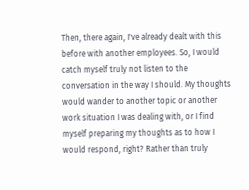Then, there again, I've already dealt with this before with another employees. So, I would catch myself truly not listen to the conversation in the way I should. My thoughts would wander to another topic or another work situation I was dealing with, or I find myself preparing my thoughts as to how I would respond, right? Rather than truly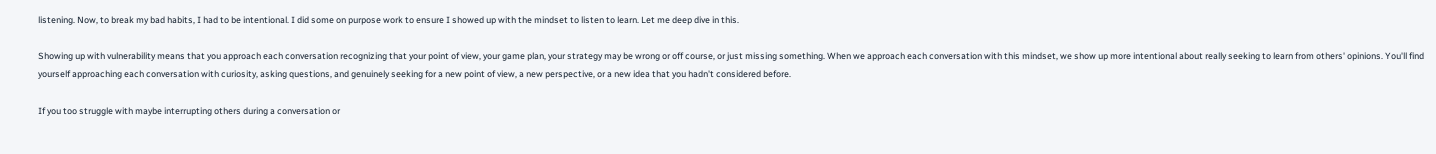listening. Now, to break my bad habits, I had to be intentional. I did some on purpose work to ensure I showed up with the mindset to listen to learn. Let me deep dive in this.

Showing up with vulnerability means that you approach each conversation recognizing that your point of view, your game plan, your strategy may be wrong or off course, or just missing something. When we approach each conversation with this mindset, we show up more intentional about really seeking to learn from others' opinions. You'll find yourself approaching each conversation with curiosity, asking questions, and genuinely seeking for a new point of view, a new perspective, or a new idea that you hadn't considered before.

If you too struggle with maybe interrupting others during a conversation or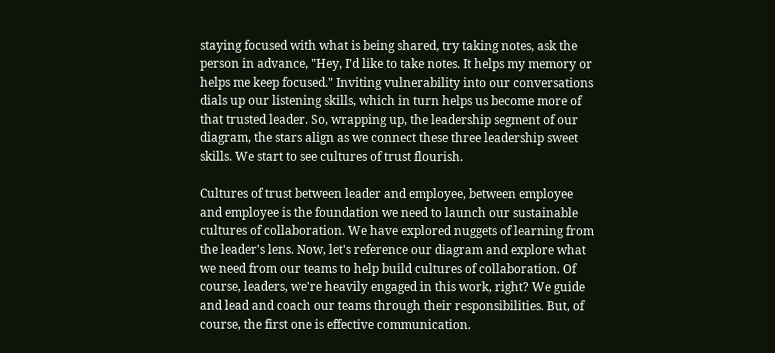staying focused with what is being shared, try taking notes, ask the person in advance, "Hey, I'd like to take notes. It helps my memory or helps me keep focused." Inviting vulnerability into our conversations dials up our listening skills, which in turn helps us become more of that trusted leader. So, wrapping up, the leadership segment of our diagram, the stars align as we connect these three leadership sweet skills. We start to see cultures of trust flourish.

Cultures of trust between leader and employee, between employee and employee is the foundation we need to launch our sustainable cultures of collaboration. We have explored nuggets of learning from the leader's lens. Now, let's reference our diagram and explore what we need from our teams to help build cultures of collaboration. Of course, leaders, we're heavily engaged in this work, right? We guide and lead and coach our teams through their responsibilities. But, of course, the first one is effective communication.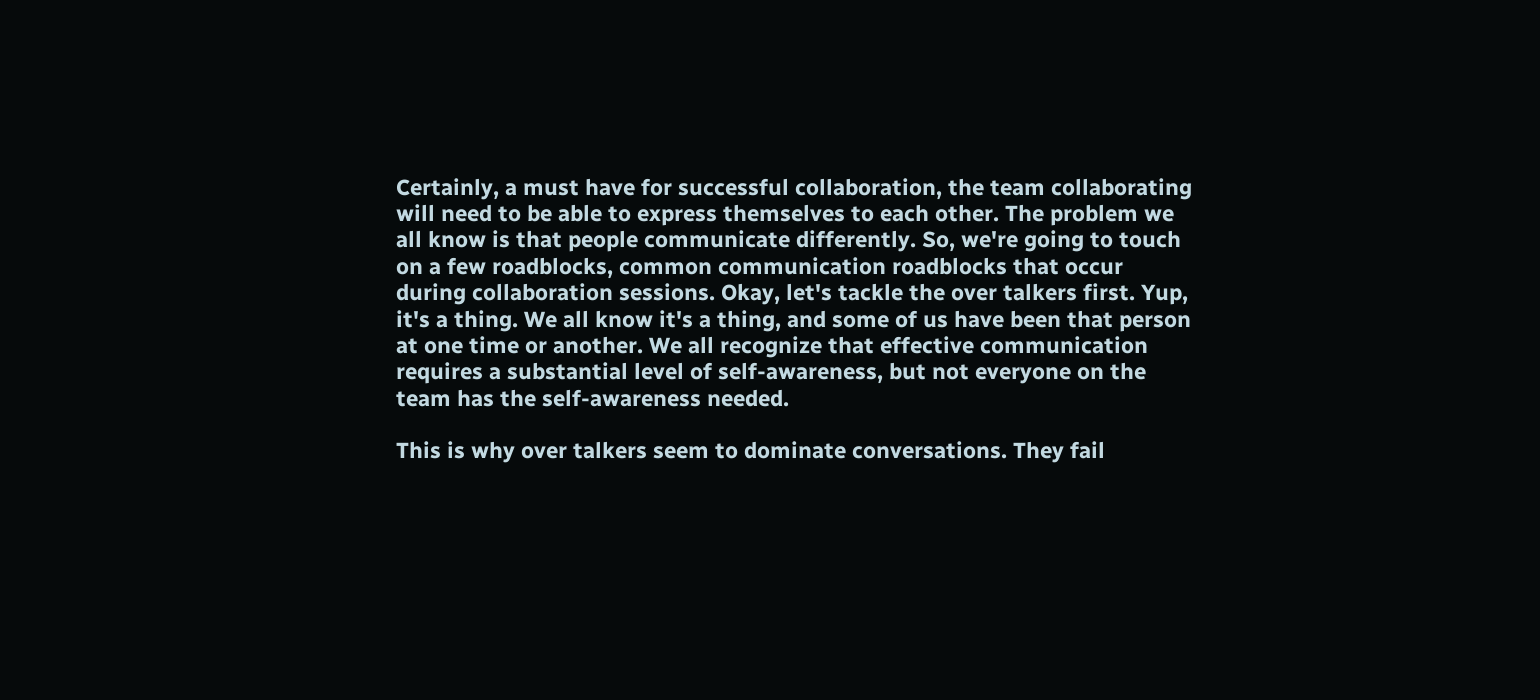Certainly, a must have for successful collaboration, the team collaborating will need to be able to express themselves to each other. The problem we all know is that people communicate differently. So, we're going to touch on a few roadblocks, common communication roadblocks that occur during collaboration sessions. Okay, let's tackle the over talkers first. Yup, it's a thing. We all know it's a thing, and some of us have been that person at one time or another. We all recognize that effective communication requires a substantial level of self-awareness, but not everyone on the team has the self-awareness needed.

This is why over talkers seem to dominate conversations. They fail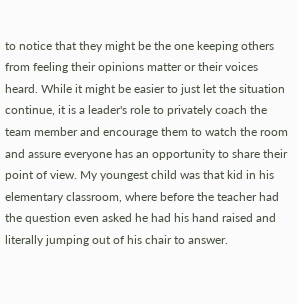to notice that they might be the one keeping others from feeling their opinions matter or their voices heard. While it might be easier to just let the situation continue, it is a leader's role to privately coach the team member and encourage them to watch the room and assure everyone has an opportunity to share their point of view. My youngest child was that kid in his elementary classroom, where before the teacher had the question even asked he had his hand raised and literally jumping out of his chair to answer.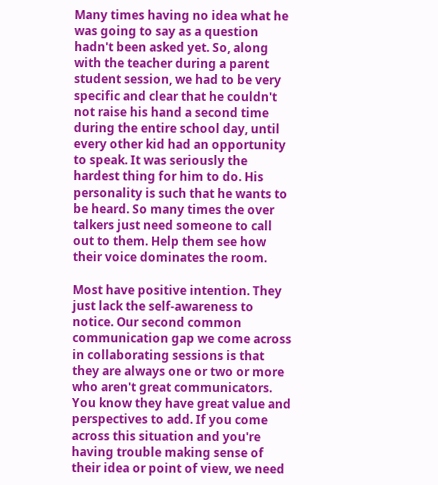Many times having no idea what he was going to say as a question hadn't been asked yet. So, along with the teacher during a parent student session, we had to be very specific and clear that he couldn't not raise his hand a second time during the entire school day, until every other kid had an opportunity to speak. It was seriously the hardest thing for him to do. His personality is such that he wants to be heard. So many times the over talkers just need someone to call out to them. Help them see how their voice dominates the room.

Most have positive intention. They just lack the self-awareness to notice. Our second common communication gap we come across in collaborating sessions is that they are always one or two or more who aren't great communicators. You know they have great value and perspectives to add. If you come across this situation and you're having trouble making sense of their idea or point of view, we need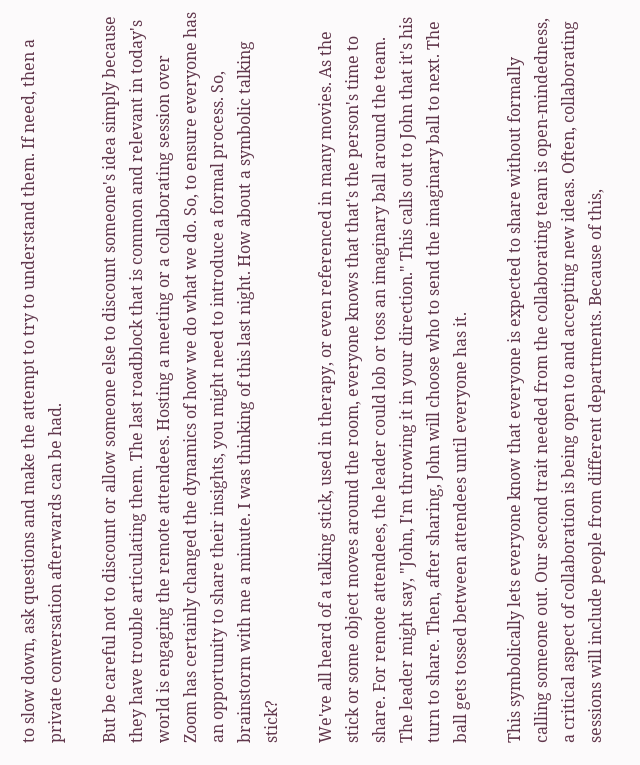to slow down, ask questions and make the attempt to try to understand them. If need, then a private conversation afterwards can be had.

But be careful not to discount or allow someone else to discount someone's idea simply because they have trouble articulating them. The last roadblock that is common and relevant in today's world is engaging the remote attendees. Hosting a meeting or a collaborating session over Zoom has certainly changed the dynamics of how we do what we do. So, to ensure everyone has an opportunity to share their insights, you might need to introduce a formal process. So, brainstorm with me a minute. I was thinking of this last night. How about a symbolic talking stick?

We've all heard of a talking stick, used in therapy, or even referenced in many movies. As the stick or some object moves around the room, everyone knows that that's the person's time to share. For remote attendees, the leader could lob or toss an imaginary ball around the team. The leader might say, "John, I'm throwing it in your direction." This calls out to John that it's his turn to share. Then, after sharing, John will choose who to send the imaginary ball to next. The ball gets tossed between attendees until everyone has it.

This symbolically lets everyone know that everyone is expected to share without formally calling someone out. Our second trait needed from the collaborating team is open-mindedness, a critical aspect of collaboration is being open to and accepting new ideas. Often, collaborating sessions will include people from different departments. Because of this,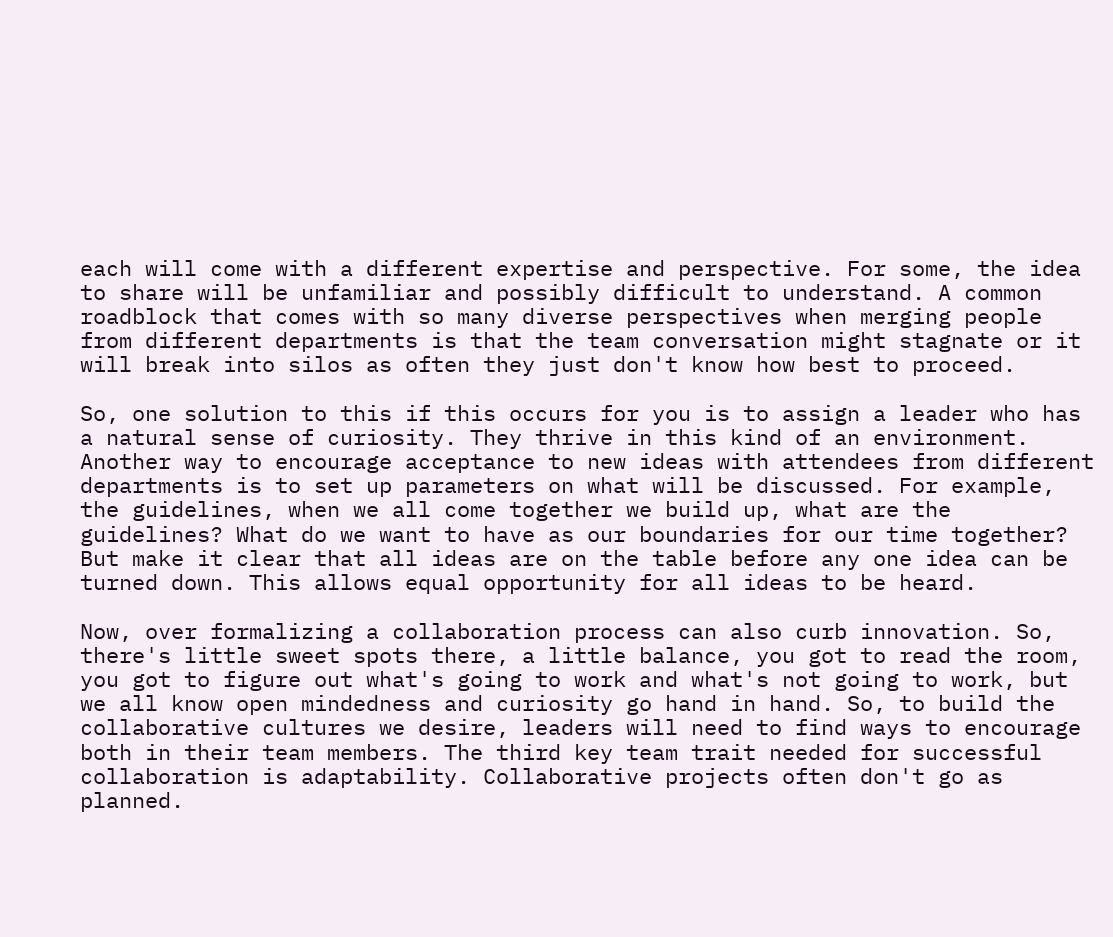each will come with a different expertise and perspective. For some, the idea to share will be unfamiliar and possibly difficult to understand. A common roadblock that comes with so many diverse perspectives when merging people from different departments is that the team conversation might stagnate or it will break into silos as often they just don't know how best to proceed.

So, one solution to this if this occurs for you is to assign a leader who has a natural sense of curiosity. They thrive in this kind of an environment. Another way to encourage acceptance to new ideas with attendees from different departments is to set up parameters on what will be discussed. For example, the guidelines, when we all come together we build up, what are the guidelines? What do we want to have as our boundaries for our time together? But make it clear that all ideas are on the table before any one idea can be turned down. This allows equal opportunity for all ideas to be heard.

Now, over formalizing a collaboration process can also curb innovation. So, there's little sweet spots there, a little balance, you got to read the room, you got to figure out what's going to work and what's not going to work, but we all know open mindedness and curiosity go hand in hand. So, to build the collaborative cultures we desire, leaders will need to find ways to encourage both in their team members. The third key team trait needed for successful collaboration is adaptability. Collaborative projects often don't go as planned.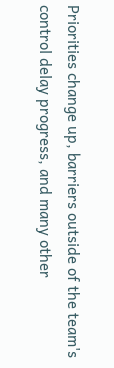Priorities change up, barriers outside of the team's control delay progress, and many other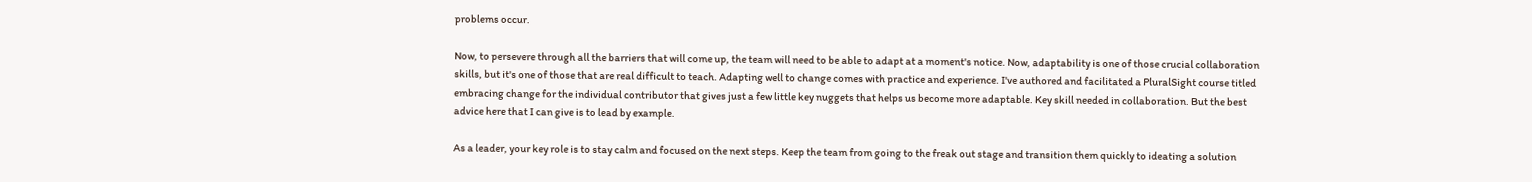problems occur.

Now, to persevere through all the barriers that will come up, the team will need to be able to adapt at a moment's notice. Now, adaptability is one of those crucial collaboration skills, but it's one of those that are real difficult to teach. Adapting well to change comes with practice and experience. I've authored and facilitated a PluralSight course titled embracing change for the individual contributor that gives just a few little key nuggets that helps us become more adaptable. Key skill needed in collaboration. But the best advice here that I can give is to lead by example.

As a leader, your key role is to stay calm and focused on the next steps. Keep the team from going to the freak out stage and transition them quickly to ideating a solution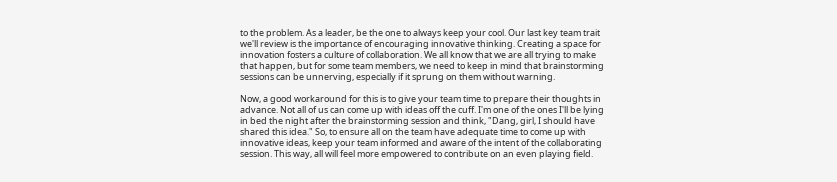to the problem. As a leader, be the one to always keep your cool. Our last key team trait we'll review is the importance of encouraging innovative thinking. Creating a space for innovation fosters a culture of collaboration. We all know that we are all trying to make that happen, but for some team members, we need to keep in mind that brainstorming sessions can be unnerving, especially if it sprung on them without warning.

Now, a good workaround for this is to give your team time to prepare their thoughts in advance. Not all of us can come up with ideas off the cuff. I'm one of the ones I'll be lying in bed the night after the brainstorming session and think, "Dang, girl, I should have shared this idea." So, to ensure all on the team have adequate time to come up with innovative ideas, keep your team informed and aware of the intent of the collaborating session. This way, all will feel more empowered to contribute on an even playing field.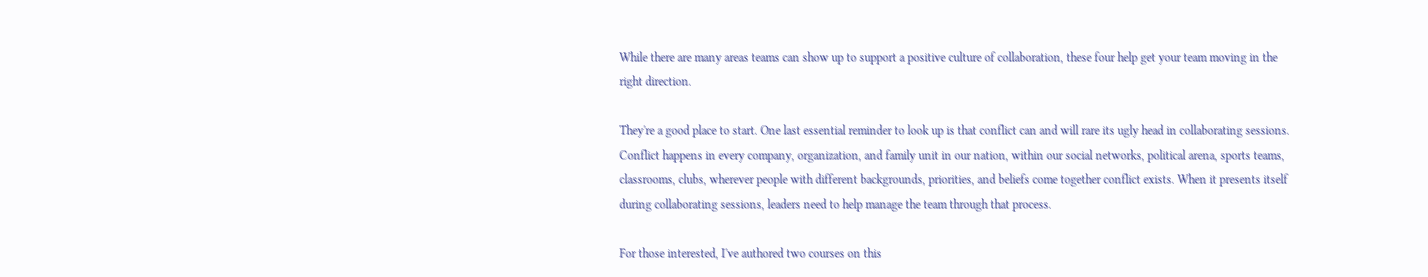While there are many areas teams can show up to support a positive culture of collaboration, these four help get your team moving in the right direction.

They're a good place to start. One last essential reminder to look up is that conflict can and will rare its ugly head in collaborating sessions. Conflict happens in every company, organization, and family unit in our nation, within our social networks, political arena, sports teams, classrooms, clubs, wherever people with different backgrounds, priorities, and beliefs come together conflict exists. When it presents itself during collaborating sessions, leaders need to help manage the team through that process.

For those interested, I've authored two courses on this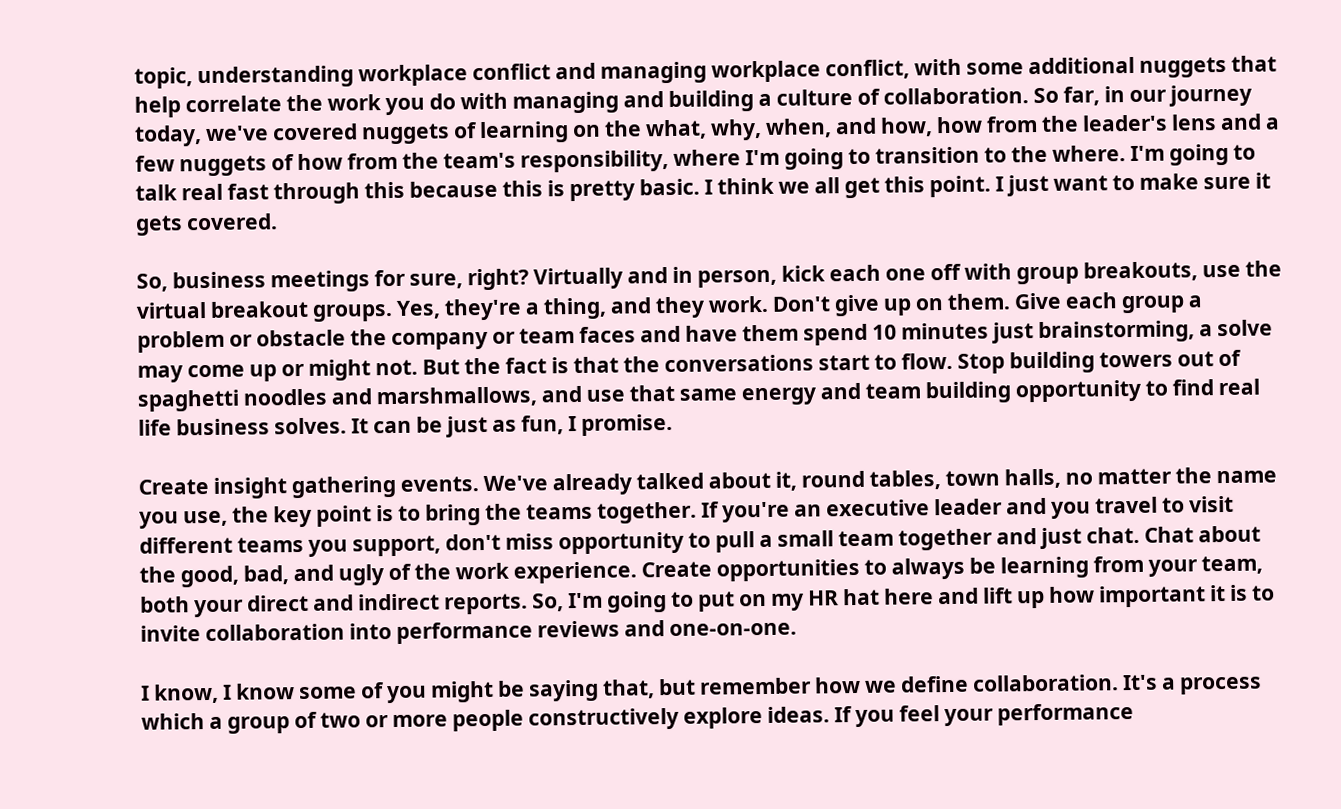topic, understanding workplace conflict and managing workplace conflict, with some additional nuggets that help correlate the work you do with managing and building a culture of collaboration. So far, in our journey today, we've covered nuggets of learning on the what, why, when, and how, how from the leader's lens and a few nuggets of how from the team's responsibility, where I'm going to transition to the where. I'm going to talk real fast through this because this is pretty basic. I think we all get this point. I just want to make sure it gets covered.

So, business meetings for sure, right? Virtually and in person, kick each one off with group breakouts, use the virtual breakout groups. Yes, they're a thing, and they work. Don't give up on them. Give each group a problem or obstacle the company or team faces and have them spend 10 minutes just brainstorming, a solve may come up or might not. But the fact is that the conversations start to flow. Stop building towers out of spaghetti noodles and marshmallows, and use that same energy and team building opportunity to find real life business solves. It can be just as fun, I promise.

Create insight gathering events. We've already talked about it, round tables, town halls, no matter the name you use, the key point is to bring the teams together. If you're an executive leader and you travel to visit different teams you support, don't miss opportunity to pull a small team together and just chat. Chat about the good, bad, and ugly of the work experience. Create opportunities to always be learning from your team, both your direct and indirect reports. So, I'm going to put on my HR hat here and lift up how important it is to invite collaboration into performance reviews and one-on-one.

I know, I know some of you might be saying that, but remember how we define collaboration. It's a process which a group of two or more people constructively explore ideas. If you feel your performance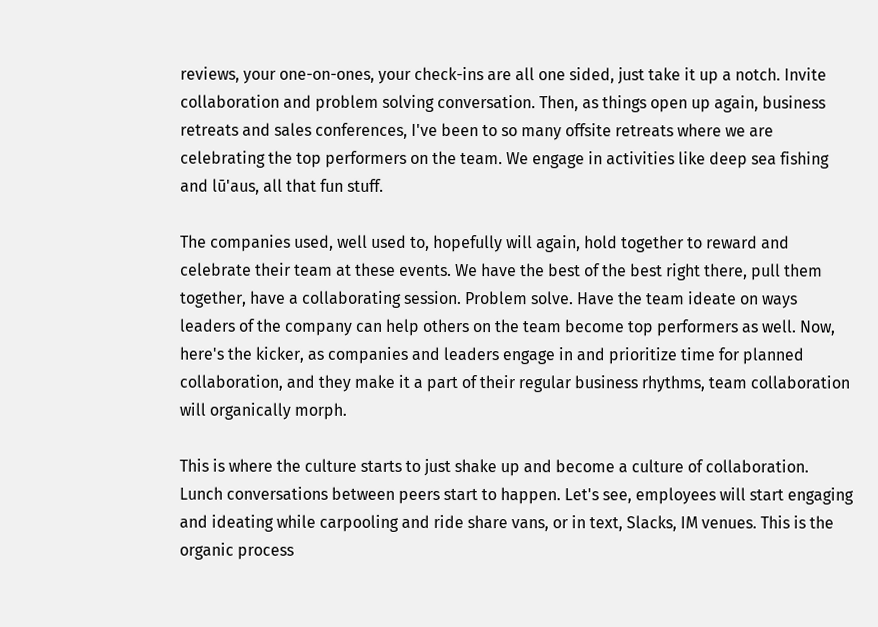reviews, your one-on-ones, your check-ins are all one sided, just take it up a notch. Invite collaboration and problem solving conversation. Then, as things open up again, business retreats and sales conferences, I've been to so many offsite retreats where we are celebrating the top performers on the team. We engage in activities like deep sea fishing and lū'aus, all that fun stuff.

The companies used, well used to, hopefully will again, hold together to reward and celebrate their team at these events. We have the best of the best right there, pull them together, have a collaborating session. Problem solve. Have the team ideate on ways leaders of the company can help others on the team become top performers as well. Now, here's the kicker, as companies and leaders engage in and prioritize time for planned collaboration, and they make it a part of their regular business rhythms, team collaboration will organically morph.

This is where the culture starts to just shake up and become a culture of collaboration. Lunch conversations between peers start to happen. Let's see, employees will start engaging and ideating while carpooling and ride share vans, or in text, Slacks, IM venues. This is the organic process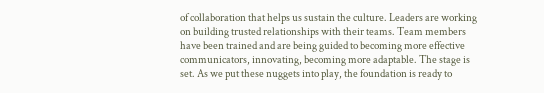of collaboration that helps us sustain the culture. Leaders are working on building trusted relationships with their teams. Team members have been trained and are being guided to becoming more effective communicators, innovating, becoming more adaptable. The stage is set. As we put these nuggets into play, the foundation is ready to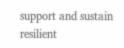support and sustain resilient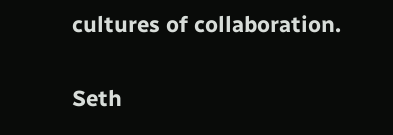cultures of collaboration.

Seth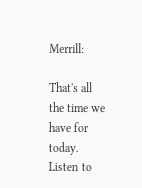Merrill:

That's all the time we have for today. Listen to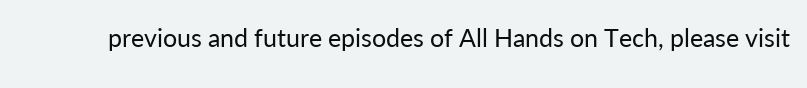previous and future episodes of All Hands on Tech, please visit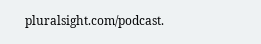pluralsight.com/podcast.